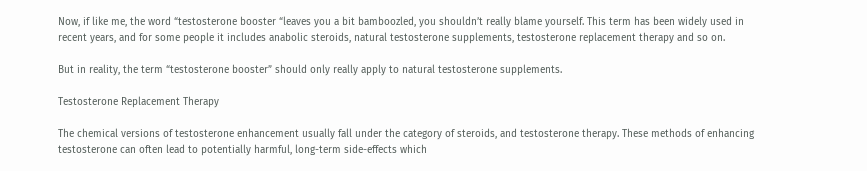Now, if like me, the word “testosterone booster “leaves you a bit bamboozled, you shouldn’t really blame yourself. This term has been widely used in recent years, and for some people it includes anabolic steroids, natural testosterone supplements, testosterone replacement therapy and so on.

But in reality, the term “testosterone booster” should only really apply to natural testosterone supplements.

Testosterone Replacement Therapy

The chemical versions of testosterone enhancement usually fall under the category of steroids, and testosterone therapy. These methods of enhancing testosterone can often lead to potentially harmful, long-term side-effects which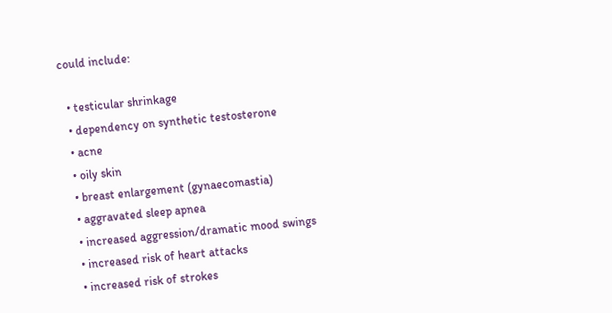could include:

  • testicular shrinkage
  • dependency on synthetic testosterone
  • acne
  • oily skin
  • breast enlargement (gynaecomastia)
  • aggravated sleep apnea
  • increased aggression/dramatic mood swings
  • increased risk of heart attacks
  • increased risk of strokes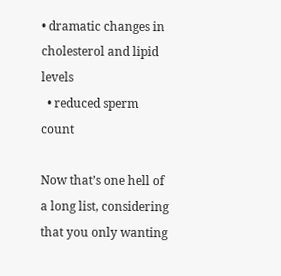• dramatic changes in cholesterol and lipid levels
  • reduced sperm count

Now that’s one hell of a long list, considering that you only wanting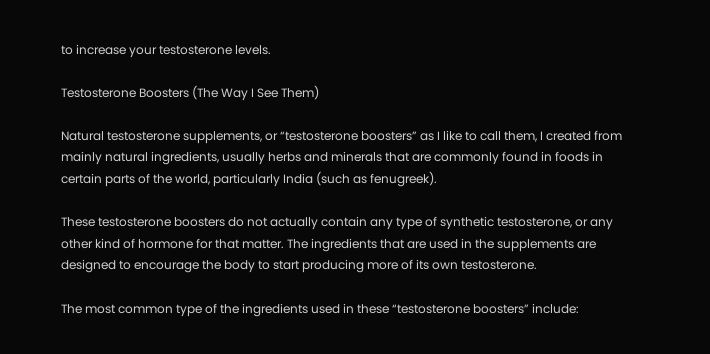to increase your testosterone levels.

Testosterone Boosters (The Way I See Them)

Natural testosterone supplements, or “testosterone boosters” as I like to call them, I created from mainly natural ingredients, usually herbs and minerals that are commonly found in foods in certain parts of the world, particularly India (such as fenugreek).

These testosterone boosters do not actually contain any type of synthetic testosterone, or any other kind of hormone for that matter. The ingredients that are used in the supplements are designed to encourage the body to start producing more of its own testosterone.

The most common type of the ingredients used in these “testosterone boosters” include: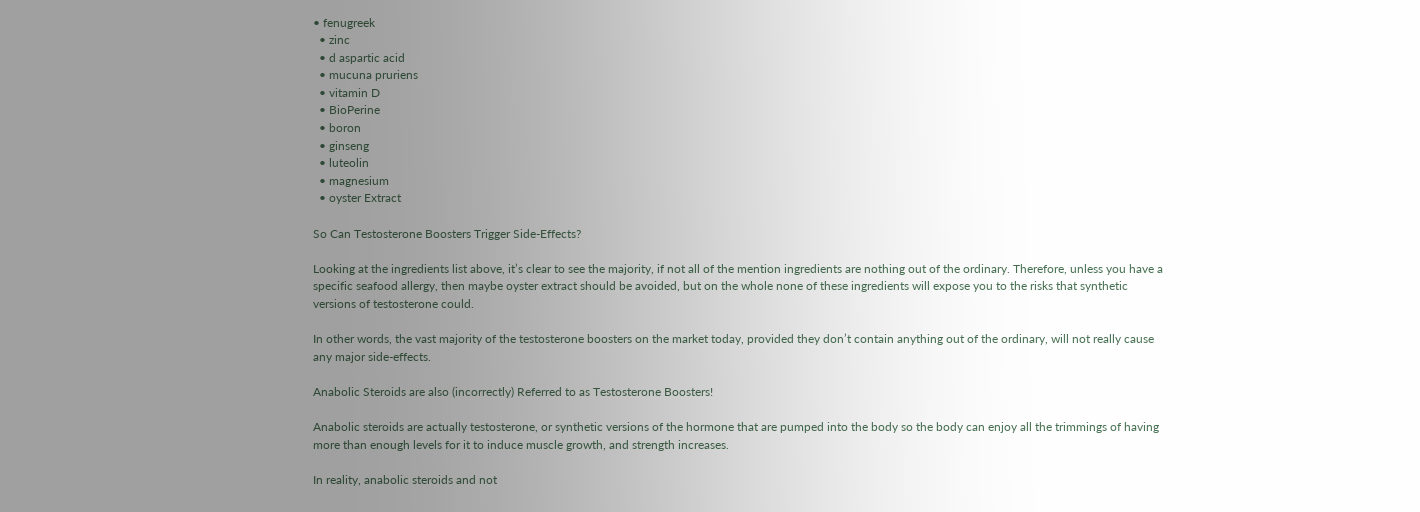• fenugreek
  • zinc
  • d aspartic acid
  • mucuna pruriens
  • vitamin D
  • BioPerine
  • boron
  • ginseng
  • luteolin
  • magnesium
  • oyster Extract

So Can Testosterone Boosters Trigger Side-Effects?

Looking at the ingredients list above, it’s clear to see the majority, if not all of the mention ingredients are nothing out of the ordinary. Therefore, unless you have a specific seafood allergy, then maybe oyster extract should be avoided, but on the whole none of these ingredients will expose you to the risks that synthetic versions of testosterone could.

In other words, the vast majority of the testosterone boosters on the market today, provided they don’t contain anything out of the ordinary, will not really cause any major side-effects.

Anabolic Steroids are also (incorrectly) Referred to as Testosterone Boosters!

Anabolic steroids are actually testosterone, or synthetic versions of the hormone that are pumped into the body so the body can enjoy all the trimmings of having more than enough levels for it to induce muscle growth, and strength increases.

In reality, anabolic steroids and not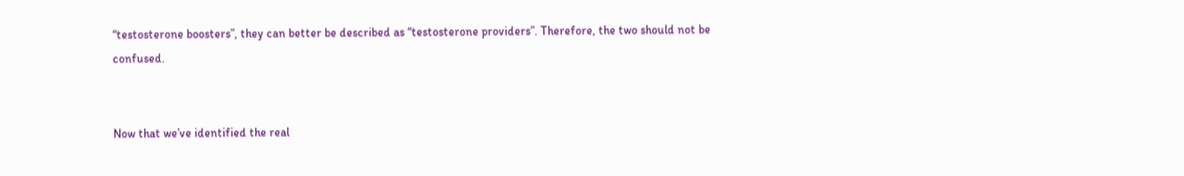“testosterone boosters”, they can better be described as “testosterone providers”. Therefore, the two should not be confused.


Now that we’ve identified the real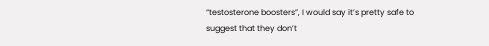“testosterone boosters”, I would say it’s pretty safe to suggest that they don’t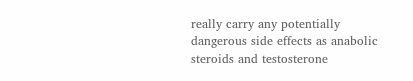really carry any potentially dangerous side effects as anabolic steroids and testosterone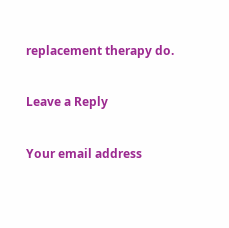replacement therapy do.

Leave a Reply

Your email address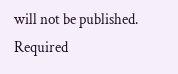will not be published. Required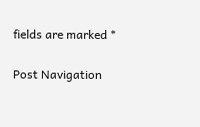fields are marked *

Post Navigation